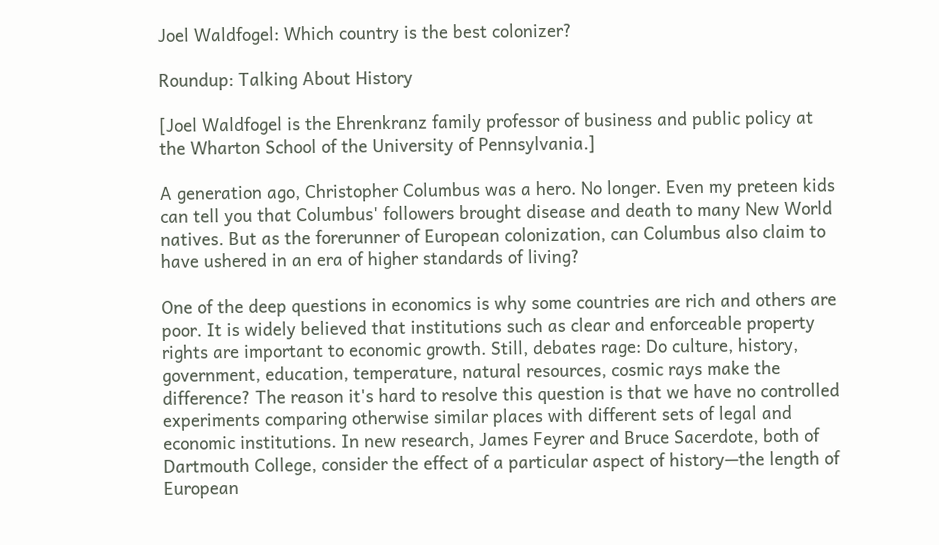Joel Waldfogel: Which country is the best colonizer?

Roundup: Talking About History

[Joel Waldfogel is the Ehrenkranz family professor of business and public policy at the Wharton School of the University of Pennsylvania.]

A generation ago, Christopher Columbus was a hero. No longer. Even my preteen kids can tell you that Columbus' followers brought disease and death to many New World natives. But as the forerunner of European colonization, can Columbus also claim to have ushered in an era of higher standards of living?

One of the deep questions in economics is why some countries are rich and others are poor. It is widely believed that institutions such as clear and enforceable property rights are important to economic growth. Still, debates rage: Do culture, history, government, education, temperature, natural resources, cosmic rays make the difference? The reason it's hard to resolve this question is that we have no controlled experiments comparing otherwise similar places with different sets of legal and economic institutions. In new research, James Feyrer and Bruce Sacerdote, both of Dartmouth College, consider the effect of a particular aspect of history—the length of European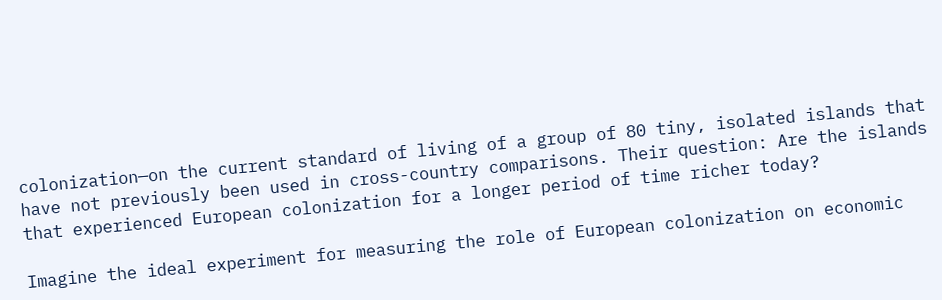colonization—on the current standard of living of a group of 80 tiny, isolated islands that have not previously been used in cross-country comparisons. Their question: Are the islands that experienced European colonization for a longer period of time richer today?

Imagine the ideal experiment for measuring the role of European colonization on economic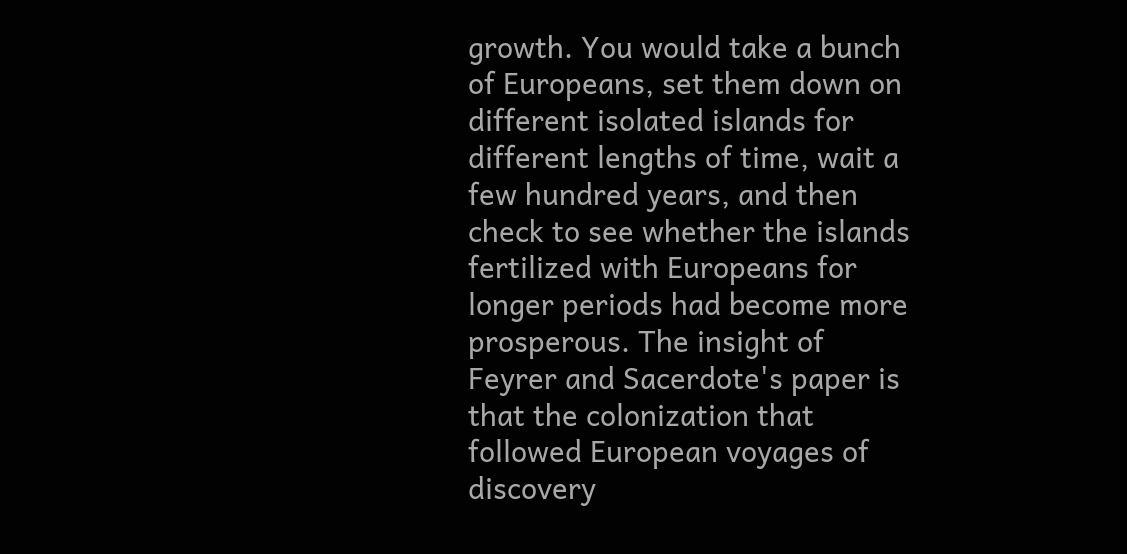growth. You would take a bunch of Europeans, set them down on different isolated islands for different lengths of time, wait a few hundred years, and then check to see whether the islands fertilized with Europeans for longer periods had become more prosperous. The insight of Feyrer and Sacerdote's paper is that the colonization that followed European voyages of discovery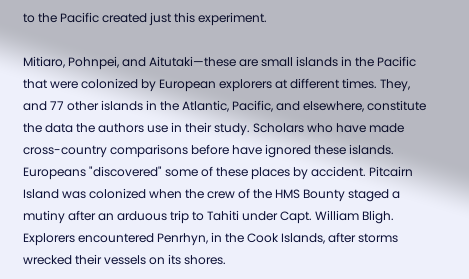to the Pacific created just this experiment.

Mitiaro, Pohnpei, and Aitutaki—these are small islands in the Pacific that were colonized by European explorers at different times. They, and 77 other islands in the Atlantic, Pacific, and elsewhere, constitute the data the authors use in their study. Scholars who have made cross-country comparisons before have ignored these islands. Europeans "discovered" some of these places by accident. Pitcairn Island was colonized when the crew of the HMS Bounty staged a mutiny after an arduous trip to Tahiti under Capt. William Bligh. Explorers encountered Penrhyn, in the Cook Islands, after storms wrecked their vessels on its shores.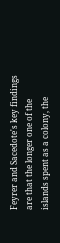Feyrer and Sacedote's key findings are that the longer one of the islands spent as a colony, the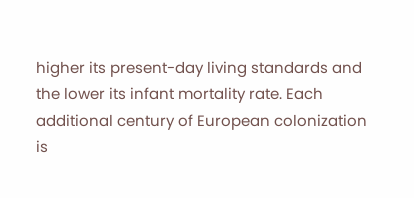higher its present-day living standards and the lower its infant mortality rate. Each additional century of European colonization is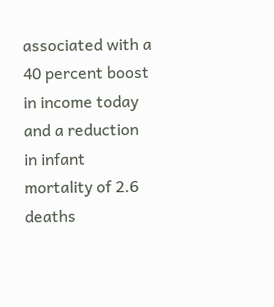associated with a 40 percent boost in income today and a reduction in infant mortality of 2.6 deaths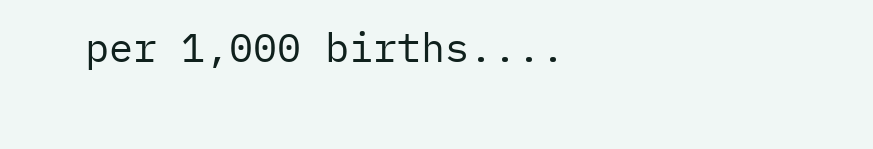per 1,000 births....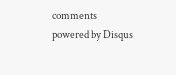comments powered by Disqus